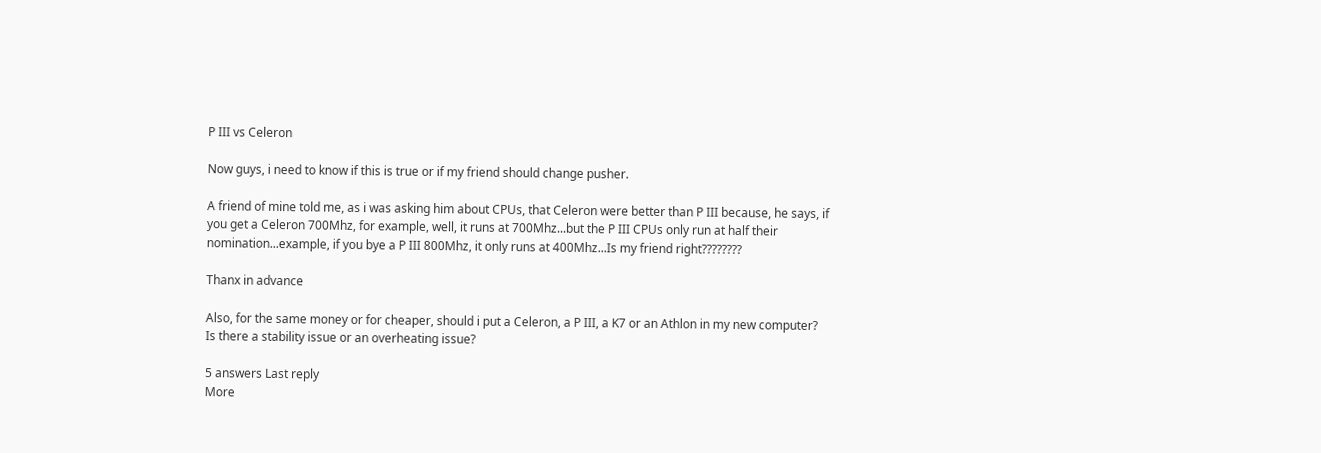P III vs Celeron

Now guys, i need to know if this is true or if my friend should change pusher.

A friend of mine told me, as i was asking him about CPUs, that Celeron were better than P III because, he says, if you get a Celeron 700Mhz, for example, well, it runs at 700Mhz...but the P III CPUs only run at half their nomination...example, if you bye a P III 800Mhz, it only runs at 400Mhz...Is my friend right????????

Thanx in advance

Also, for the same money or for cheaper, should i put a Celeron, a P III, a K7 or an Athlon in my new computer?
Is there a stability issue or an overheating issue?

5 answers Last reply
More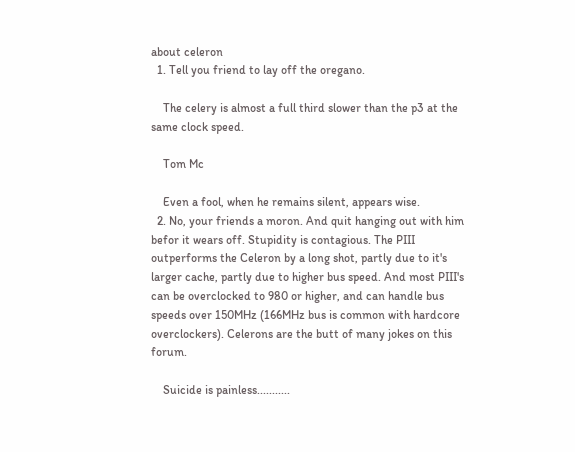about celeron
  1. Tell you friend to lay off the oregano.

    The celery is almost a full third slower than the p3 at the same clock speed.

    Tom Mc

    Even a fool, when he remains silent, appears wise.
  2. No, your friends a moron. And quit hanging out with him befor it wears off. Stupidity is contagious. The PIII outperforms the Celeron by a long shot, partly due to it's larger cache, partly due to higher bus speed. And most PIII's can be overclocked to 980 or higher, and can handle bus speeds over 150MHz (166MHz bus is common with hardcore overclockers). Celerons are the butt of many jokes on this forum.

    Suicide is painless...........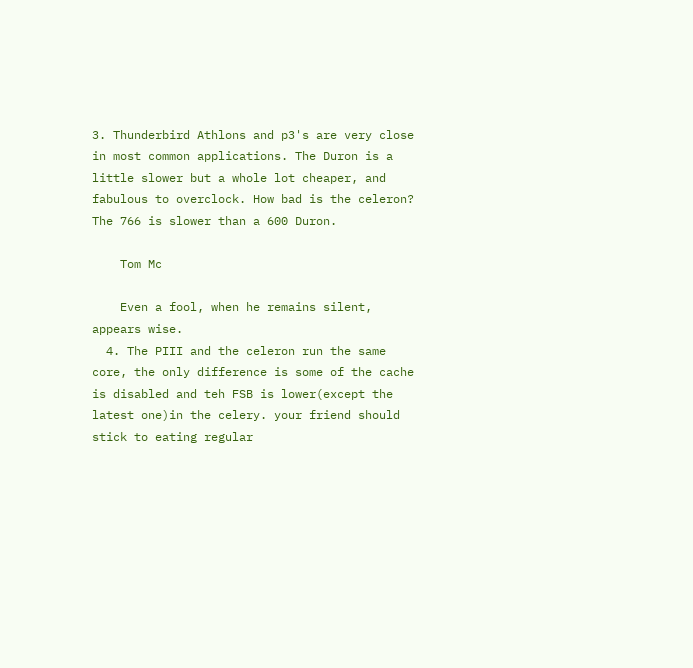3. Thunderbird Athlons and p3's are very close in most common applications. The Duron is a little slower but a whole lot cheaper, and fabulous to overclock. How bad is the celeron? The 766 is slower than a 600 Duron.

    Tom Mc

    Even a fool, when he remains silent, appears wise.
  4. The PIII and the celeron run the same core, the only difference is some of the cache is disabled and teh FSB is lower(except the latest one)in the celery. your friend should stick to eating regular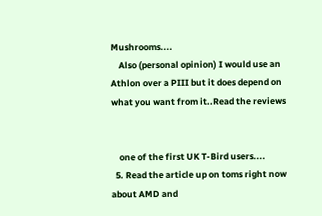Mushrooms....
    Also (personal opinion) I would use an Athlon over a PIII but it does depend on what you want from it..Read the reviews


    one of the first UK T-Bird users....
  5. Read the article up on toms right now about AMD and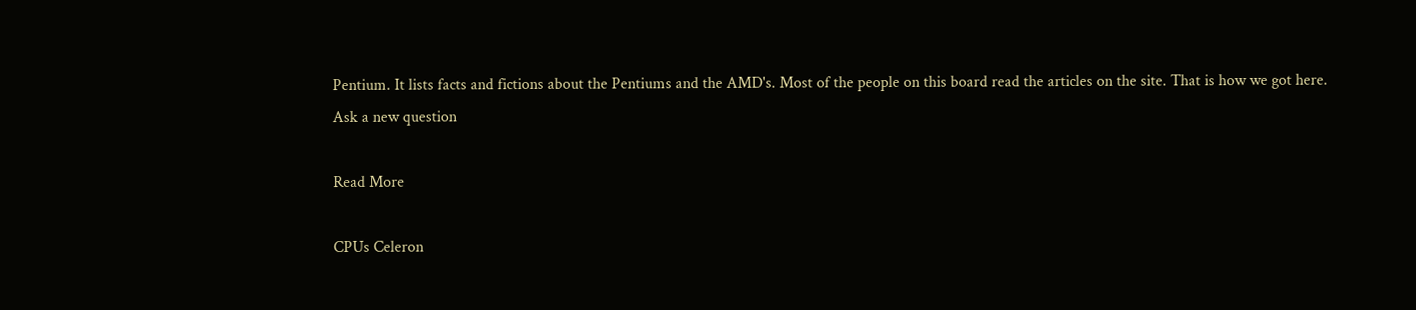Pentium. It lists facts and fictions about the Pentiums and the AMD's. Most of the people on this board read the articles on the site. That is how we got here.
Ask a new question

Read More

CPUs Celeron